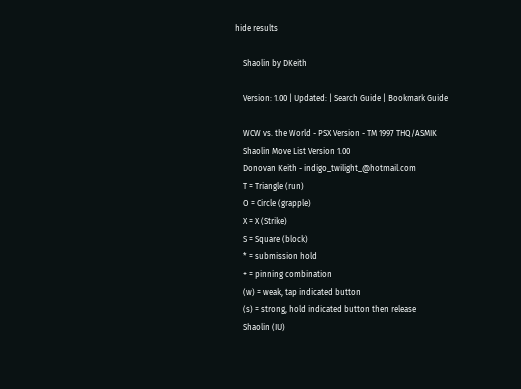hide results

    Shaolin by DKeith

    Version: 1.00 | Updated: | Search Guide | Bookmark Guide

    WCW vs. the World - PSX Version - TM 1997 THQ/ASMIK
    Shaolin Move List Version 1.00
    Donovan Keith - indigo_twilight_@hotmail.com
    T = Triangle (run)
    O = Circle (grapple)
    X = X (Strike)
    S = Square (block)
    * = submission hold
    + = pinning combination
    (w) = weak, tap indicated button
    (s) = strong, hold indicated button then release
    Shaolin (IU)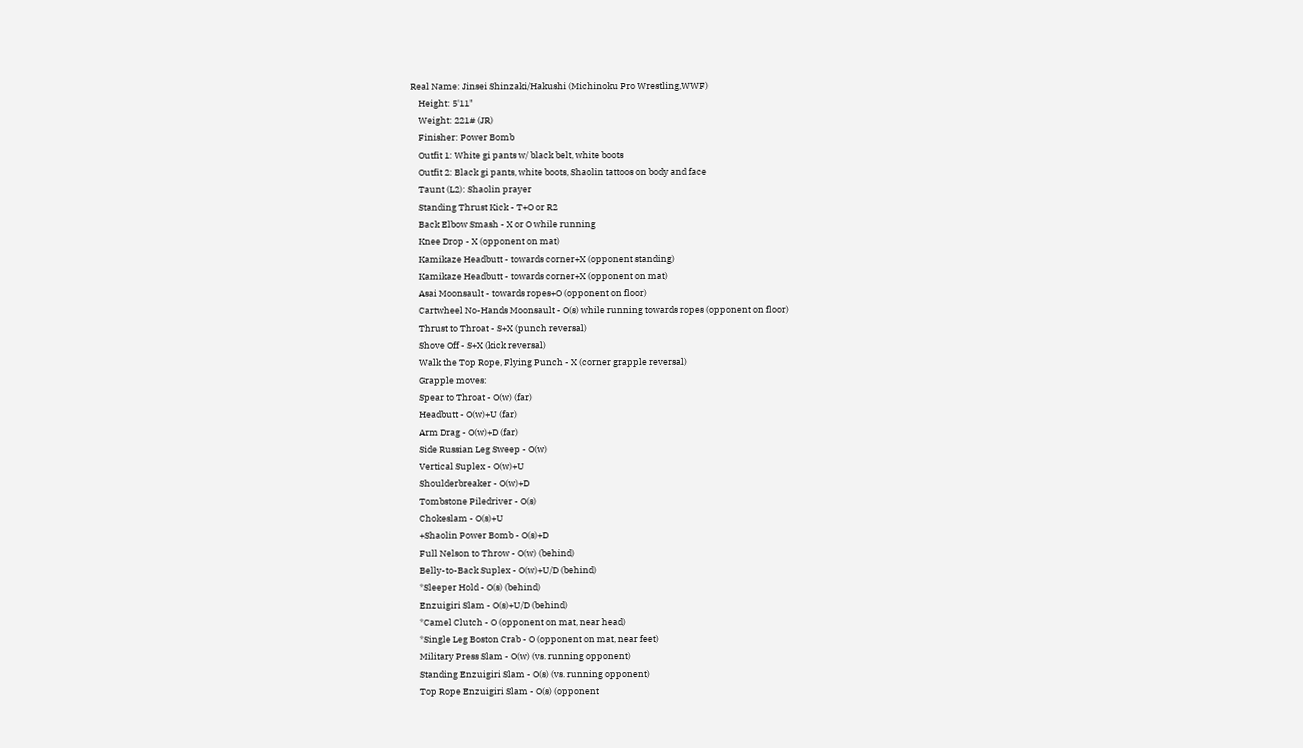Real Name: Jinsei Shinzaki/Hakushi (Michinoku Pro Wrestling,WWF)
    Height: 5'11"
    Weight: 221# (JR)
    Finisher: Power Bomb
    Outfit 1: White gi pants w/ black belt, white boots
    Outfit 2: Black gi pants, white boots, Shaolin tattoos on body and face
    Taunt (L2): Shaolin prayer
    Standing Thrust Kick - T+O or R2
    Back Elbow Smash - X or O while running
    Knee Drop - X (opponent on mat)
    Kamikaze Headbutt - towards corner+X (opponent standing)
    Kamikaze Headbutt - towards corner+X (opponent on mat)
    Asai Moonsault - towards ropes+O (opponent on floor)
    Cartwheel No-Hands Moonsault - O(s) while running towards ropes (opponent on floor)
    Thrust to Throat - S+X (punch reversal)
    Shove Off - S+X (kick reversal)
    Walk the Top Rope, Flying Punch - X (corner grapple reversal)
    Grapple moves:
    Spear to Throat - O(w) (far)
    Headbutt - O(w)+U (far)
    Arm Drag - O(w)+D (far)
    Side Russian Leg Sweep - O(w)
    Vertical Suplex - O(w)+U
    Shoulderbreaker - O(w)+D
    Tombstone Piledriver - O(s)
    Chokeslam - O(s)+U
    +Shaolin Power Bomb - O(s)+D
    Full Nelson to Throw - O(w) (behind)
    Belly-to-Back Suplex - O(w)+U/D (behind)
    *Sleeper Hold - O(s) (behind)
    Enzuigiri Slam - O(s)+U/D (behind)
    *Camel Clutch - O (opponent on mat, near head)
    *Single Leg Boston Crab - O (opponent on mat, near feet)
    Military Press Slam - O(w) (vs. running opponent)
    Standing Enzuigiri Slam - O(s) (vs. running opponent)
    Top Rope Enzuigiri Slam - O(s) (opponent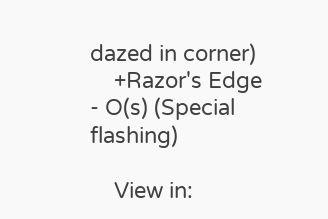dazed in corner)
    +Razor's Edge - O(s) (Special flashing)

    View in: